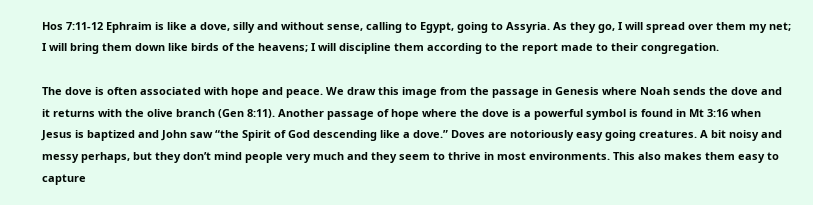Hos 7:11-12 Ephraim is like a dove, silly and without sense, calling to Egypt, going to Assyria. As they go, I will spread over them my net; I will bring them down like birds of the heavens; I will discipline them according to the report made to their congregation.

The dove is often associated with hope and peace. We draw this image from the passage in Genesis where Noah sends the dove and it returns with the olive branch (Gen 8:11). Another passage of hope where the dove is a powerful symbol is found in Mt 3:16 when Jesus is baptized and John saw “the Spirit of God descending like a dove.” Doves are notoriously easy going creatures. A bit noisy and messy perhaps, but they don’t mind people very much and they seem to thrive in most environments. This also makes them easy to capture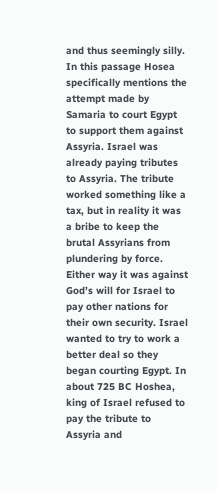and thus seemingly silly. In this passage Hosea specifically mentions the attempt made by Samaria to court Egypt to support them against Assyria. Israel was already paying tributes to Assyria. The tribute worked something like a tax, but in reality it was a bribe to keep the brutal Assyrians from plundering by force. Either way it was against God’s will for Israel to pay other nations for their own security. Israel wanted to try to work a better deal so they began courting Egypt. In about 725 BC Hoshea, king of Israel refused to pay the tribute to Assyria and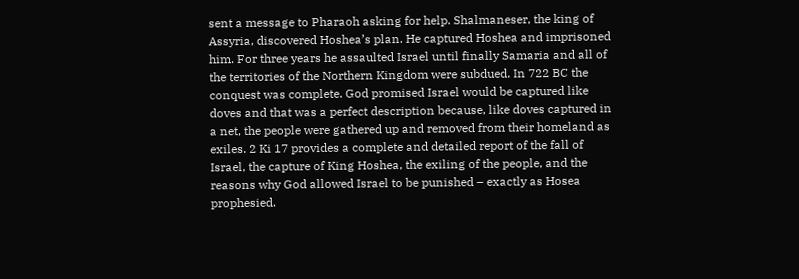sent a message to Pharaoh asking for help. Shalmaneser, the king of Assyria, discovered Hoshea’s plan. He captured Hoshea and imprisoned him. For three years he assaulted Israel until finally Samaria and all of the territories of the Northern Kingdom were subdued. In 722 BC the conquest was complete. God promised Israel would be captured like doves and that was a perfect description because, like doves captured in a net, the people were gathered up and removed from their homeland as exiles. 2 Ki 17 provides a complete and detailed report of the fall of Israel, the capture of King Hoshea, the exiling of the people, and the reasons why God allowed Israel to be punished – exactly as Hosea prophesied.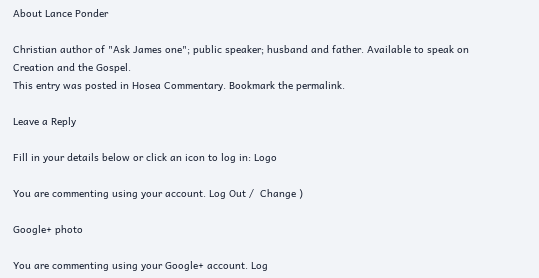About Lance Ponder

Christian author of "Ask James one"; public speaker; husband and father. Available to speak on Creation and the Gospel.
This entry was posted in Hosea Commentary. Bookmark the permalink.

Leave a Reply

Fill in your details below or click an icon to log in: Logo

You are commenting using your account. Log Out /  Change )

Google+ photo

You are commenting using your Google+ account. Log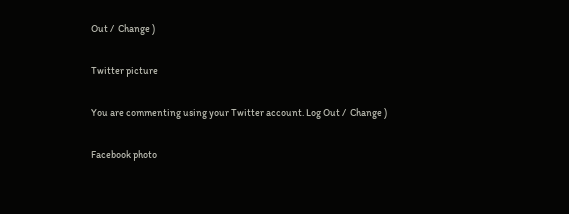Out /  Change )

Twitter picture

You are commenting using your Twitter account. Log Out /  Change )

Facebook photo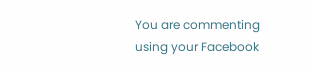You are commenting using your Facebook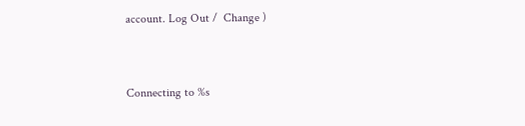account. Log Out /  Change )


Connecting to %s